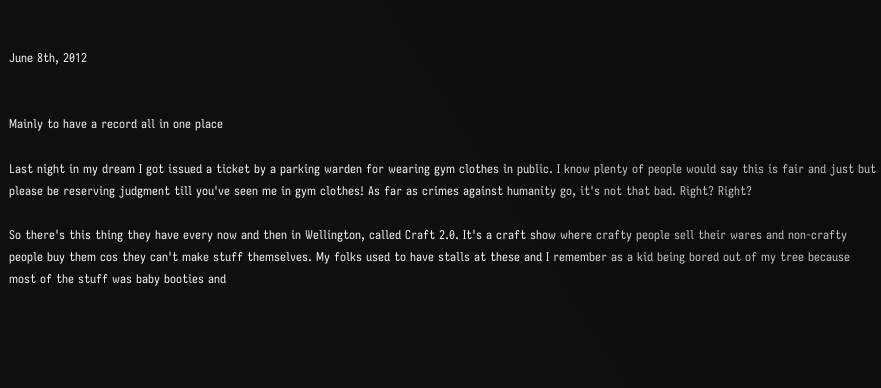June 8th, 2012


Mainly to have a record all in one place

Last night in my dream I got issued a ticket by a parking warden for wearing gym clothes in public. I know plenty of people would say this is fair and just but please be reserving judgment till you've seen me in gym clothes! As far as crimes against humanity go, it's not that bad. Right? Right?

So there's this thing they have every now and then in Wellington, called Craft 2.0. It's a craft show where crafty people sell their wares and non-crafty people buy them cos they can't make stuff themselves. My folks used to have stalls at these and I remember as a kid being bored out of my tree because most of the stuff was baby booties and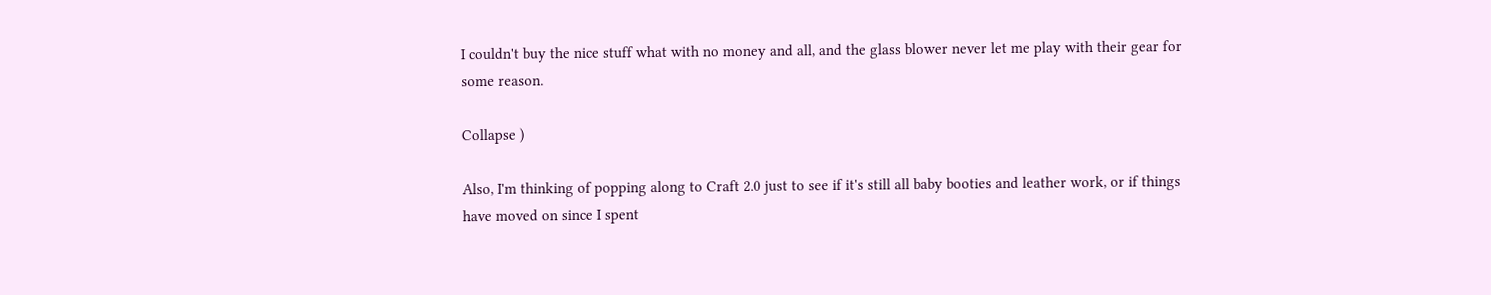I couldn't buy the nice stuff what with no money and all, and the glass blower never let me play with their gear for some reason.

Collapse )

Also, I'm thinking of popping along to Craft 2.0 just to see if it's still all baby booties and leather work, or if things have moved on since I spent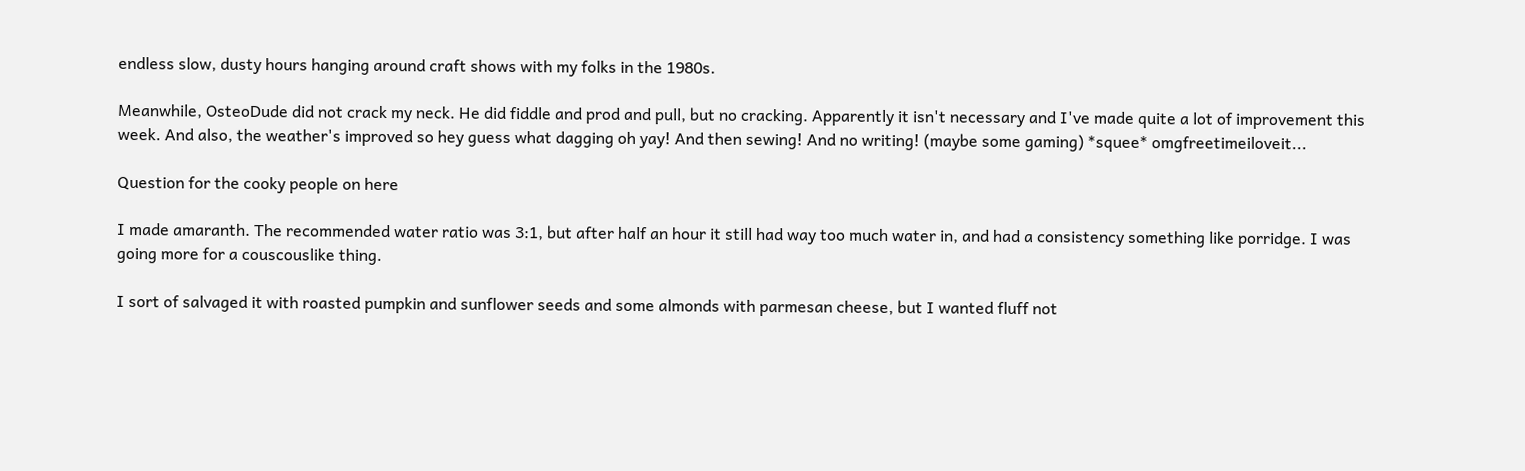endless slow, dusty hours hanging around craft shows with my folks in the 1980s.

Meanwhile, OsteoDude did not crack my neck. He did fiddle and prod and pull, but no cracking. Apparently it isn't necessary and I've made quite a lot of improvement this week. And also, the weather's improved so hey guess what dagging oh yay! And then sewing! And no writing! (maybe some gaming) *squee* omgfreetimeiloveit...

Question for the cooky people on here

I made amaranth. The recommended water ratio was 3:1, but after half an hour it still had way too much water in, and had a consistency something like porridge. I was going more for a couscouslike thing.

I sort of salvaged it with roasted pumpkin and sunflower seeds and some almonds with parmesan cheese, but I wanted fluff not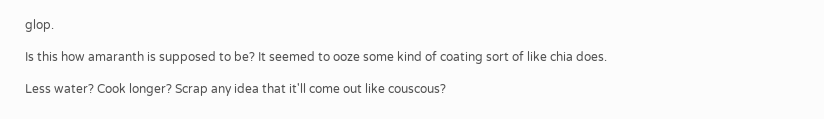glop.

Is this how amaranth is supposed to be? It seemed to ooze some kind of coating sort of like chia does.

Less water? Cook longer? Scrap any idea that it'll come out like couscous?